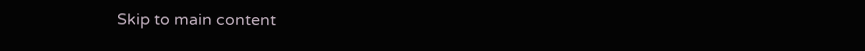Skip to main content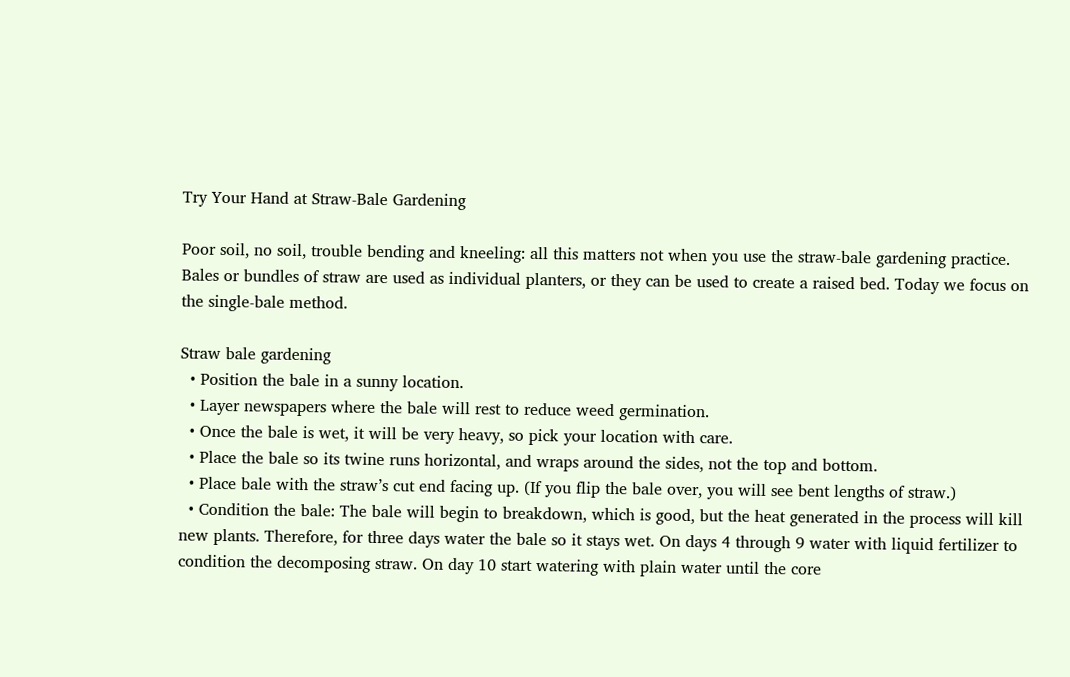Try Your Hand at Straw-Bale Gardening

Poor soil, no soil, trouble bending and kneeling: all this matters not when you use the straw-bale gardening practice. Bales or bundles of straw are used as individual planters, or they can be used to create a raised bed. Today we focus on the single-bale method.

Straw bale gardening
  • Position the bale in a sunny location.
  • Layer newspapers where the bale will rest to reduce weed germination.
  • Once the bale is wet, it will be very heavy, so pick your location with care.
  • Place the bale so its twine runs horizontal, and wraps around the sides, not the top and bottom.
  • Place bale with the straw’s cut end facing up. (If you flip the bale over, you will see bent lengths of straw.)
  • Condition the bale: The bale will begin to breakdown, which is good, but the heat generated in the process will kill new plants. Therefore, for three days water the bale so it stays wet. On days 4 through 9 water with liquid fertilizer to condition the decomposing straw. On day 10 start watering with plain water until the core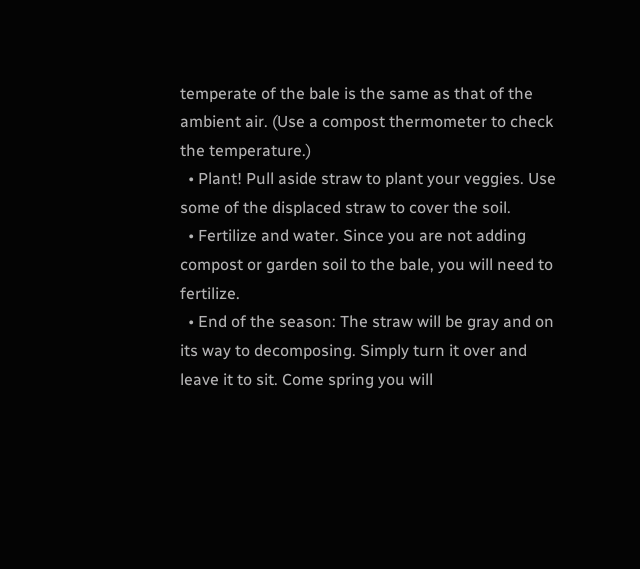temperate of the bale is the same as that of the ambient air. (Use a compost thermometer to check the temperature.)
  • Plant! Pull aside straw to plant your veggies. Use some of the displaced straw to cover the soil.
  • Fertilize and water. Since you are not adding compost or garden soil to the bale, you will need to fertilize.
  • End of the season: The straw will be gray and on its way to decomposing. Simply turn it over and leave it to sit. Come spring you will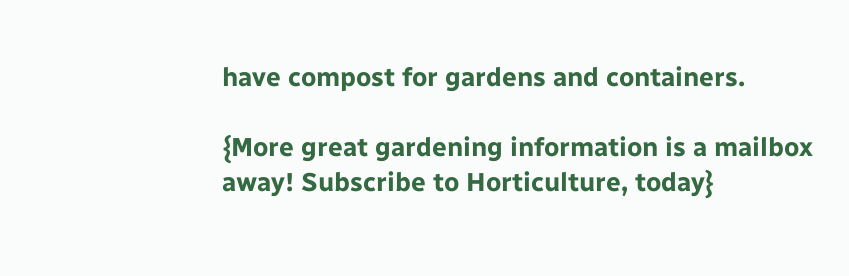have compost for gardens and containers.

{More great gardening information is a mailbox away! Subscribe to Horticulture, today}